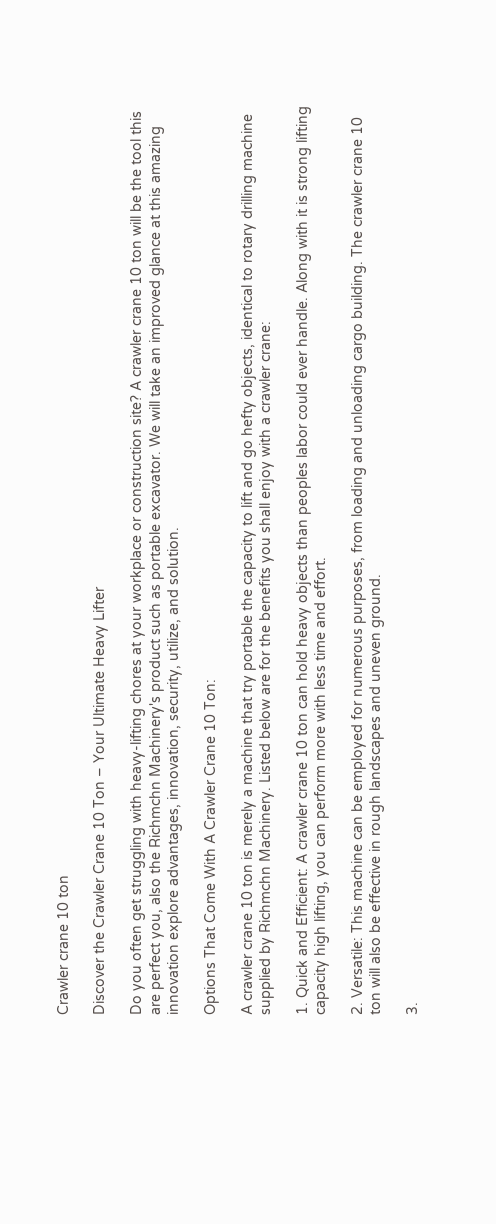Crawler crane 10 ton

Discover the Crawler Crane 10 Ton – Your Ultimate Heavy Lifter

Do you often get struggling with heavy-lifting chores at your workplace or construction site? A crawler crane 10 ton will be the tool this are perfect you, also the Richmchn Machinery's product such as portable excavator. We will take an improved glance at this amazing innovation explore advantages, innovation, security, utilize, and solution.

Options That Come With A Crawler Crane 10 Ton:

A crawler crane 10 ton is merely a machine that try portable the capacity to lift and go hefty objects, identical to rotary drilling machine supplied by Richmchn Machinery. Listed below are for the benefits you shall enjoy with a crawler crane:

1. Quick and Efficient: A crawler crane 10 ton can hold heavy objects than peoples labor could ever handle. Along with it is strong lifting capacity high lifting, you can perform more with less time and effort.

2. Versatile: This machine can be employed for numerous purposes, from loading and unloading cargo building. The crawler crane 10 ton will also be effective in rough landscapes and uneven ground.

3.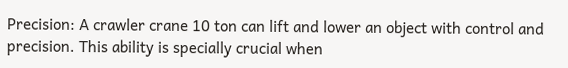Precision: A crawler crane 10 ton can lift and lower an object with control and precision. This ability is specially crucial when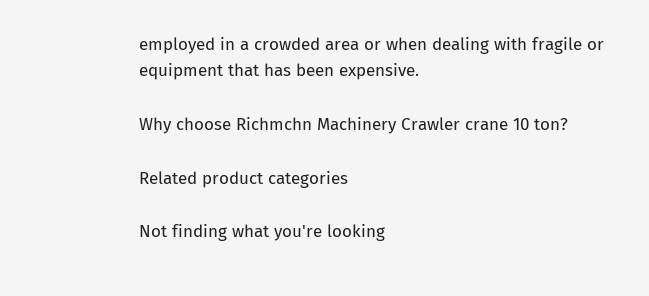employed in a crowded area or when dealing with fragile or equipment that has been expensive.

Why choose Richmchn Machinery Crawler crane 10 ton?

Related product categories

Not finding what you're looking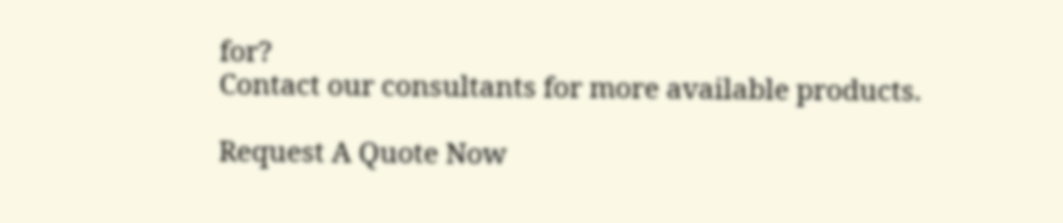for?
Contact our consultants for more available products.

Request A Quote Now